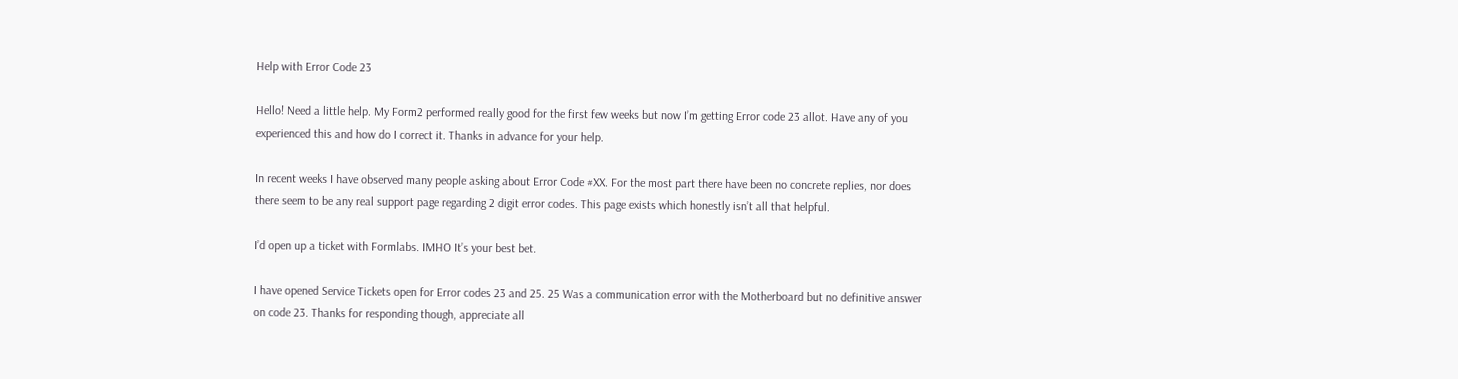Help with Error Code 23

Hello! Need a little help. My Form2 performed really good for the first few weeks but now I’m getting Error code 23 allot. Have any of you experienced this and how do I correct it. Thanks in advance for your help.

In recent weeks I have observed many people asking about Error Code #XX. For the most part there have been no concrete replies, nor does there seem to be any real support page regarding 2 digit error codes. This page exists which honestly isn’t all that helpful.

I’d open up a ticket with Formlabs. IMHO It’s your best bet.

I have opened Service Tickets open for Error codes 23 and 25. 25 Was a communication error with the Motherboard but no definitive answer on code 23. Thanks for responding though, appreciate all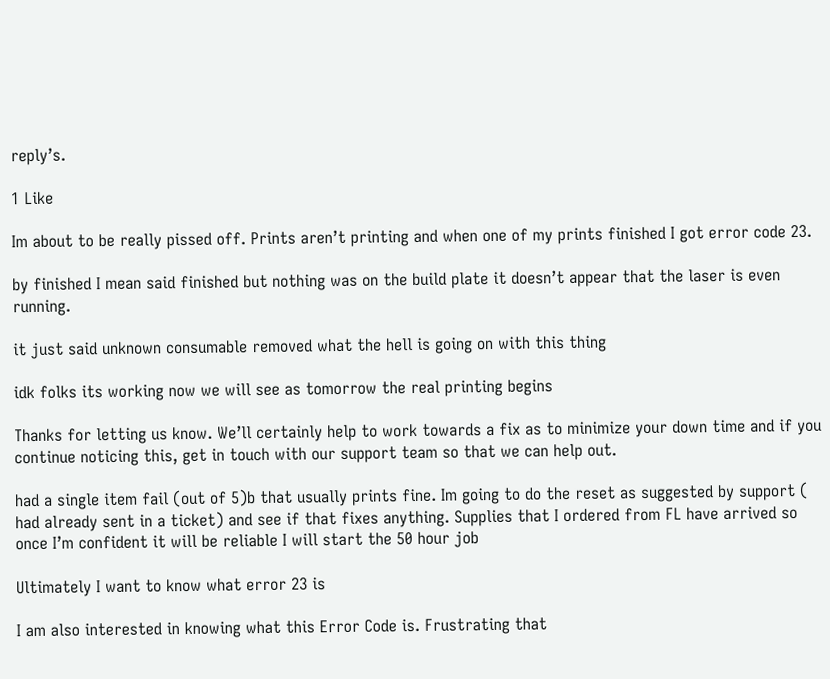reply’s.

1 Like

Im about to be really pissed off. Prints aren’t printing and when one of my prints finished I got error code 23.

by finished I mean said finished but nothing was on the build plate it doesn’t appear that the laser is even running.

it just said unknown consumable removed what the hell is going on with this thing

idk folks its working now we will see as tomorrow the real printing begins

Thanks for letting us know. We’ll certainly help to work towards a fix as to minimize your down time and if you continue noticing this, get in touch with our support team so that we can help out.

had a single item fail (out of 5)b that usually prints fine. Im going to do the reset as suggested by support ( had already sent in a ticket) and see if that fixes anything. Supplies that I ordered from FL have arrived so once I’m confident it will be reliable I will start the 50 hour job

Ultimately I want to know what error 23 is

I am also interested in knowing what this Error Code is. Frustrating that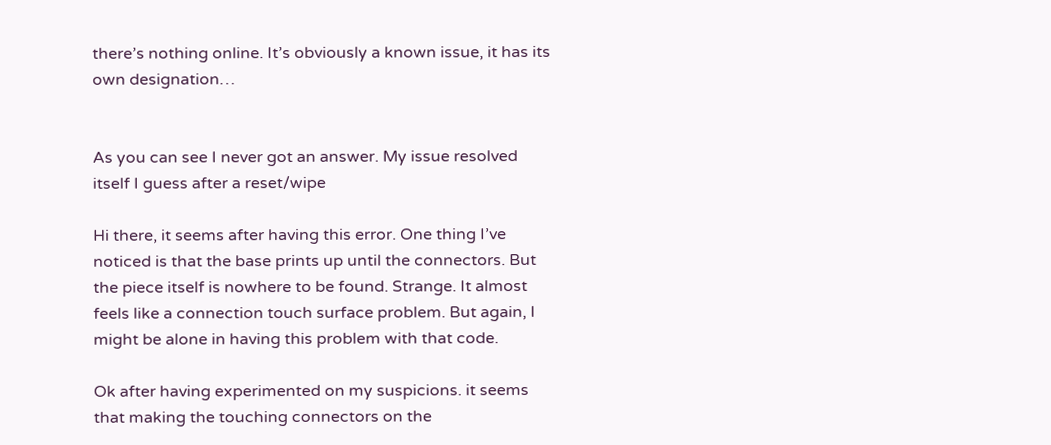there’s nothing online. It’s obviously a known issue, it has its own designation…


As you can see I never got an answer. My issue resolved itself I guess after a reset/wipe

Hi there, it seems after having this error. One thing I’ve noticed is that the base prints up until the connectors. But the piece itself is nowhere to be found. Strange. It almost feels like a connection touch surface problem. But again, I might be alone in having this problem with that code.

Ok after having experimented on my suspicions. it seems that making the touching connectors on the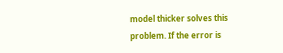model thicker solves this problem. If the error is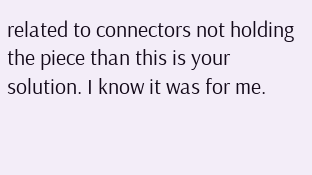related to connectors not holding the piece than this is your solution. I know it was for me.